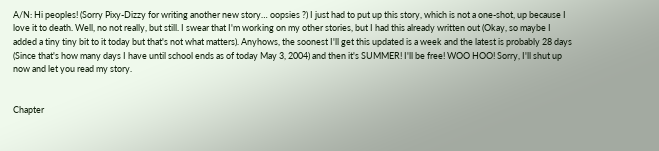A/N: Hi peoples! (Sorry Pixy-Dizzy for writing another new story… oopsies ?) I just had to put up this story, which is not a one-shot, up because I love it to death. Well, no not really, but still. I swear that I'm working on my other stories, but I had this already written out (Okay, so maybe I added a tiny tiny bit to it today but that's not what matters). Anyhows, the soonest I'll get this updated is a week and the latest is probably 28 days (Since that's how many days I have until school ends as of today May 3, 2004) and then it's SUMMER! I'll be free! WOO HOO! Sorry, I'll shut up now and let you read my story.


Chapter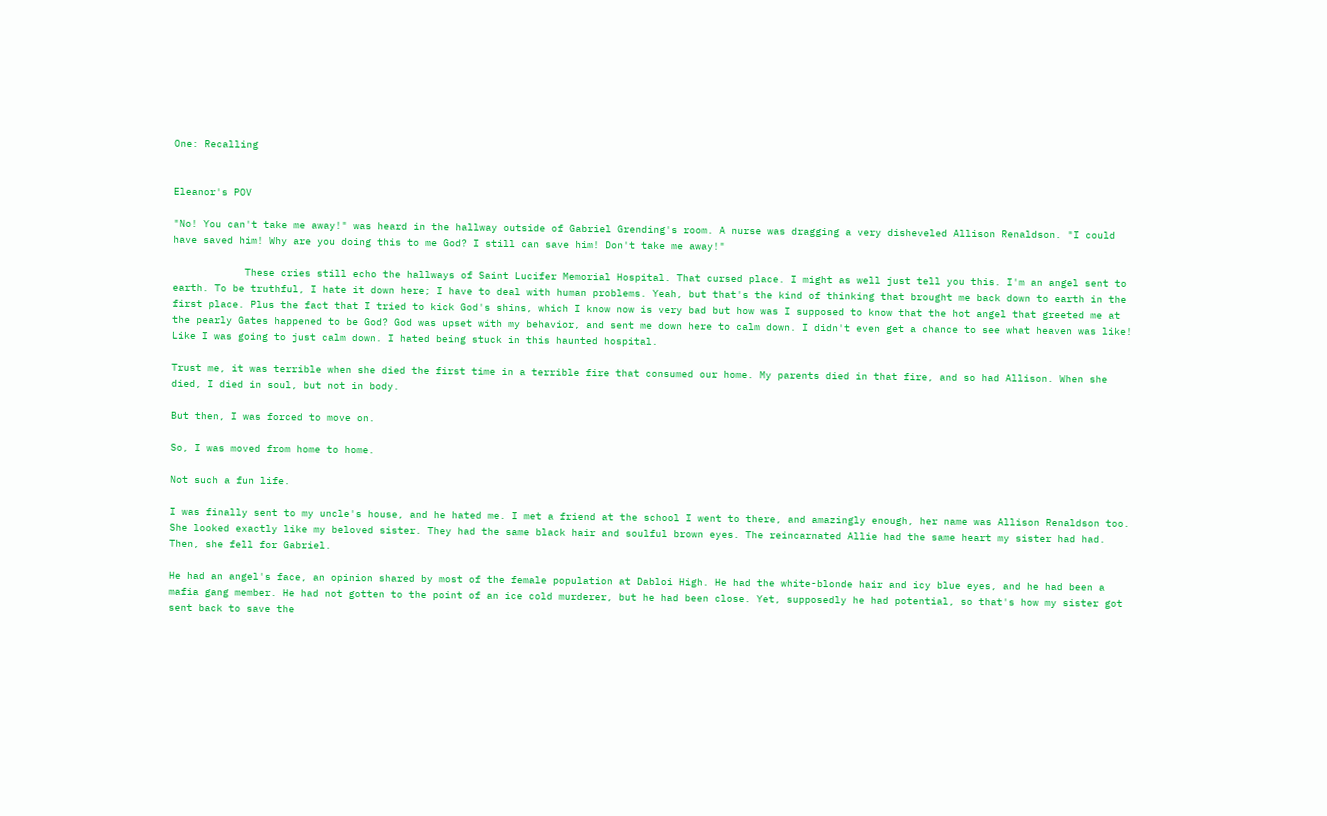One: Recalling


Eleanor's POV

"No! You can't take me away!" was heard in the hallway outside of Gabriel Grending's room. A nurse was dragging a very disheveled Allison Renaldson. "I could have saved him! Why are you doing this to me God? I still can save him! Don't take me away!"

            These cries still echo the hallways of Saint Lucifer Memorial Hospital. That cursed place. I might as well just tell you this. I'm an angel sent to earth. To be truthful, I hate it down here; I have to deal with human problems. Yeah, but that's the kind of thinking that brought me back down to earth in the first place. Plus the fact that I tried to kick God's shins, which I know now is very bad but how was I supposed to know that the hot angel that greeted me at the pearly Gates happened to be God? God was upset with my behavior, and sent me down here to calm down. I didn't even get a chance to see what heaven was like! Like I was going to just calm down. I hated being stuck in this haunted hospital.

Trust me, it was terrible when she died the first time in a terrible fire that consumed our home. My parents died in that fire, and so had Allison. When she died, I died in soul, but not in body.

But then, I was forced to move on.

So, I was moved from home to home.

Not such a fun life.

I was finally sent to my uncle's house, and he hated me. I met a friend at the school I went to there, and amazingly enough, her name was Allison Renaldson too. She looked exactly like my beloved sister. They had the same black hair and soulful brown eyes. The reincarnated Allie had the same heart my sister had had. Then, she fell for Gabriel.

He had an angel's face, an opinion shared by most of the female population at Dabloi High. He had the white-blonde hair and icy blue eyes, and he had been a mafia gang member. He had not gotten to the point of an ice cold murderer, but he had been close. Yet, supposedly he had potential, so that's how my sister got sent back to save the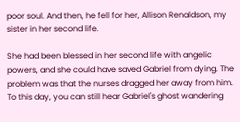poor soul. And then, he fell for her, Allison Renaldson, my sister in her second life.

She had been blessed in her second life with angelic powers, and she could have saved Gabriel from dying. The problem was that the nurses dragged her away from him. To this day, you can still hear Gabriel's ghost wandering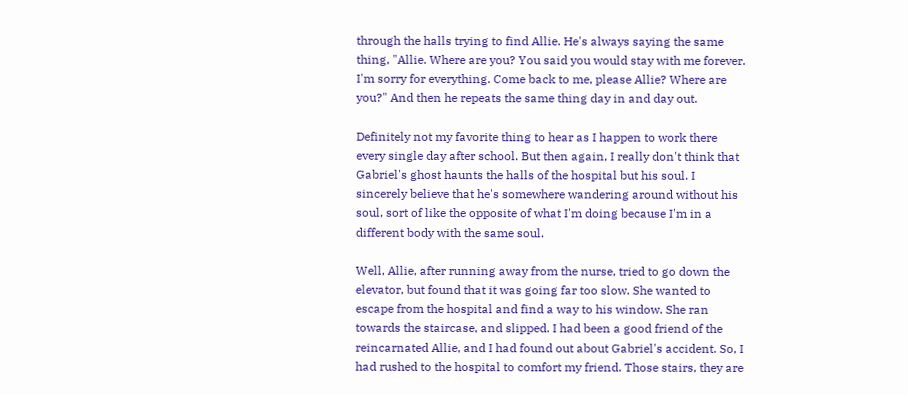through the halls trying to find Allie. He's always saying the same thing, "Allie. Where are you? You said you would stay with me forever. I'm sorry for everything. Come back to me, please Allie? Where are you?" And then he repeats the same thing day in and day out.

Definitely not my favorite thing to hear as I happen to work there every single day after school. But then again, I really don't think that Gabriel's ghost haunts the halls of the hospital but his soul. I sincerely believe that he's somewhere wandering around without his soul, sort of like the opposite of what I'm doing because I'm in a different body with the same soul.

Well, Allie, after running away from the nurse, tried to go down the elevator, but found that it was going far too slow. She wanted to escape from the hospital and find a way to his window. She ran towards the staircase, and slipped. I had been a good friend of the reincarnated Allie, and I had found out about Gabriel's accident. So, I had rushed to the hospital to comfort my friend. Those stairs, they are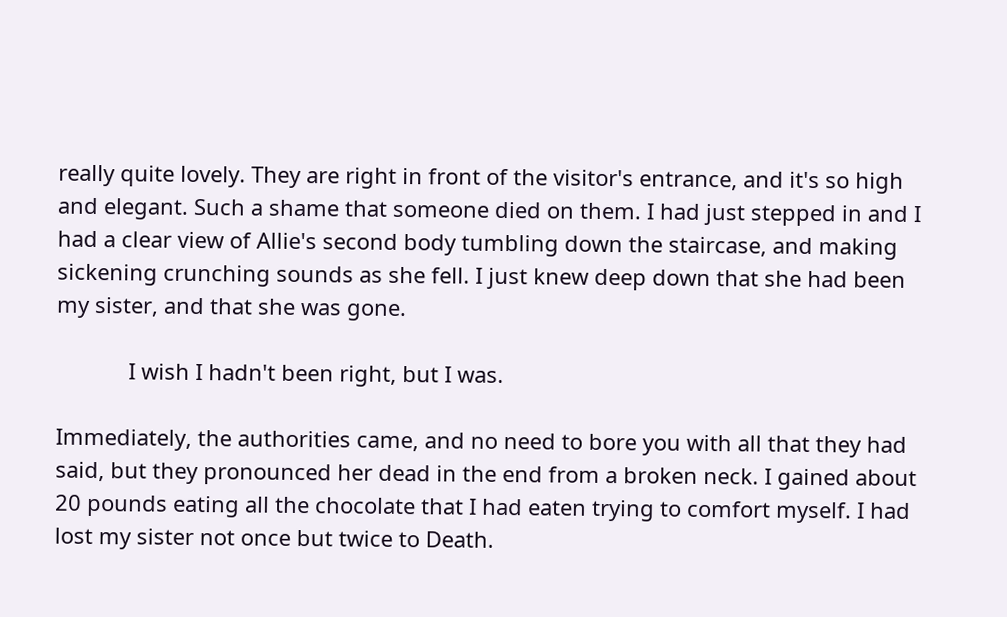really quite lovely. They are right in front of the visitor's entrance, and it's so high and elegant. Such a shame that someone died on them. I had just stepped in and I had a clear view of Allie's second body tumbling down the staircase, and making sickening crunching sounds as she fell. I just knew deep down that she had been my sister, and that she was gone.

            I wish I hadn't been right, but I was.

Immediately, the authorities came, and no need to bore you with all that they had said, but they pronounced her dead in the end from a broken neck. I gained about 20 pounds eating all the chocolate that I had eaten trying to comfort myself. I had lost my sister not once but twice to Death.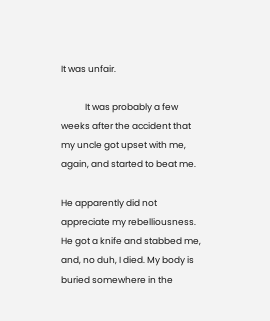It was unfair.

            It was probably a few weeks after the accident that my uncle got upset with me, again, and started to beat me.

He apparently did not appreciate my rebelliousness. He got a knife and stabbed me, and, no duh, I died. My body is buried somewhere in the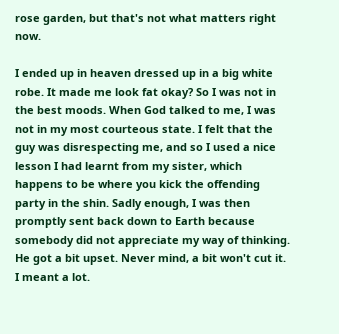rose garden, but that's not what matters right now.

I ended up in heaven dressed up in a big white robe. It made me look fat okay? So I was not in the best moods. When God talked to me, I was not in my most courteous state. I felt that the guy was disrespecting me, and so I used a nice lesson I had learnt from my sister, which happens to be where you kick the offending party in the shin. Sadly enough, I was then promptly sent back down to Earth because somebody did not appreciate my way of thinking. He got a bit upset. Never mind, a bit won't cut it. I meant a lot.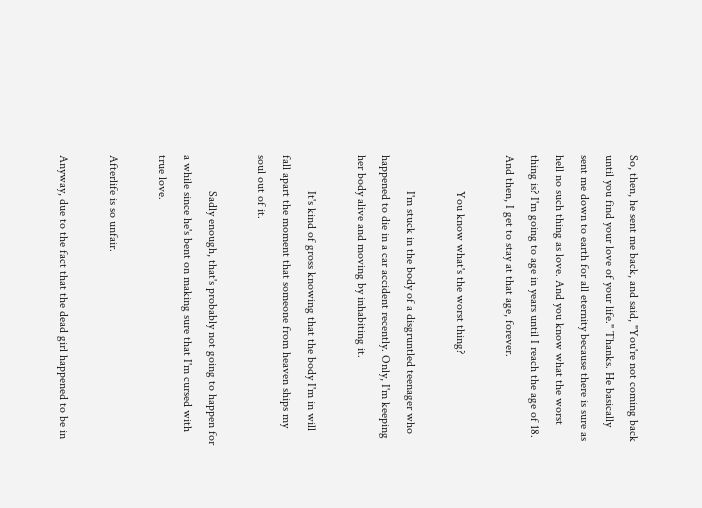So, then, he sent me back, and said, "You're not coming back until you find your love of your life." Thanks. He basically sent me down to earth for all eternity because there is sure as hell no such thing as love. And you know what the worst thing is? I'm going to age in years until I reach the age of 18. And then, I get to stay at that age, forever.

            You know what's the worst thing?

            I'm stuck in the body of a disgruntled teenager who happened to die in a car accident recently. Only, I'm keeping her body alive and moving by inhabiting it.

            It's kind of gross knowing that the body I'm in will fall apart the moment that someone from heaven ships my soul out of it.

            Sadly enough, that's probably not going to happen for a while since he's bent on making sure that I'm cursed with true love.

Afterlife is so unfair.

Anyway, due to the fact that the dead girl happened to be in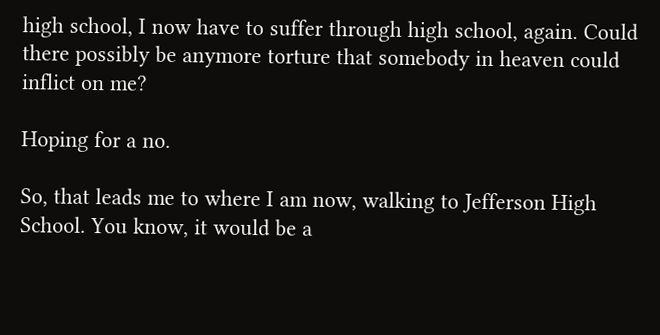high school, I now have to suffer through high school, again. Could there possibly be anymore torture that somebody in heaven could inflict on me?

Hoping for a no.

So, that leads me to where I am now, walking to Jefferson High School. You know, it would be a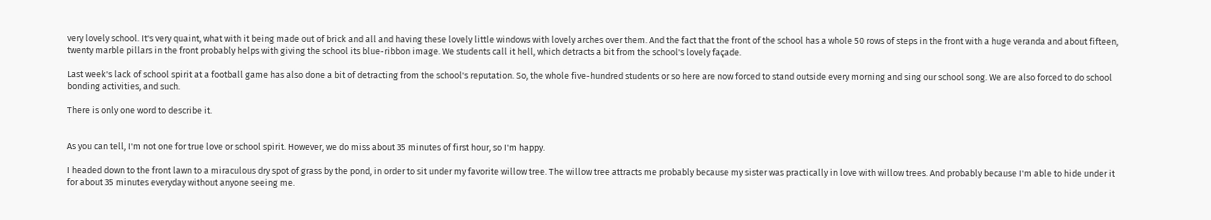very lovely school. It's very quaint, what with it being made out of brick and all and having these lovely little windows with lovely arches over them. And the fact that the front of the school has a whole 50 rows of steps in the front with a huge veranda and about fifteen, twenty marble pillars in the front probably helps with giving the school its blue-ribbon image. We students call it hell, which detracts a bit from the school's lovely façade.

Last week's lack of school spirit at a football game has also done a bit of detracting from the school's reputation. So, the whole five-hundred students or so here are now forced to stand outside every morning and sing our school song. We are also forced to do school bonding activities, and such.

There is only one word to describe it.


As you can tell, I'm not one for true love or school spirit. However, we do miss about 35 minutes of first hour, so I'm happy.

I headed down to the front lawn to a miraculous dry spot of grass by the pond, in order to sit under my favorite willow tree. The willow tree attracts me probably because my sister was practically in love with willow trees. And probably because I'm able to hide under it for about 35 minutes everyday without anyone seeing me.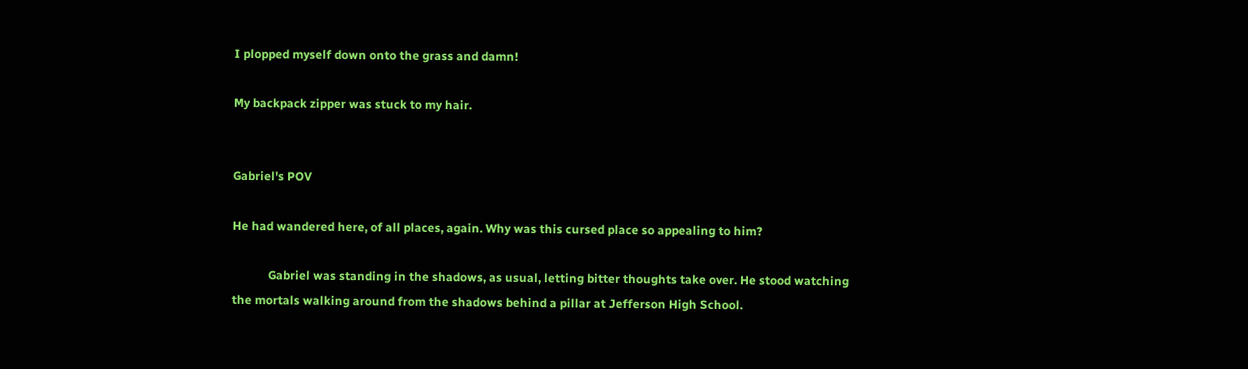I plopped myself down onto the grass and damn!

My backpack zipper was stuck to my hair.


Gabriel's POV

He had wandered here, of all places, again. Why was this cursed place so appealing to him?

            Gabriel was standing in the shadows, as usual, letting bitter thoughts take over. He stood watching the mortals walking around from the shadows behind a pillar at Jefferson High School.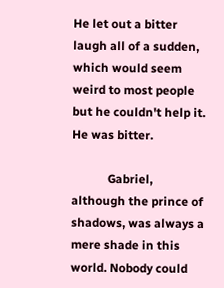He let out a bitter laugh all of a sudden, which would seem weird to most people but he couldn't help it. He was bitter.

            Gabriel, although the prince of shadows, was always a mere shade in this world. Nobody could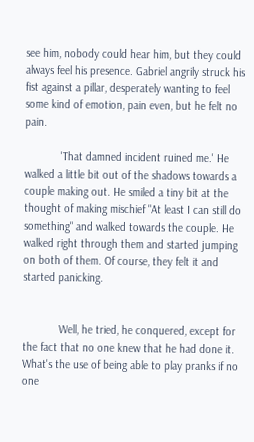see him, nobody could hear him, but they could always feel his presence. Gabriel angrily struck his fist against a pillar, desperately wanting to feel some kind of emotion, pain even, but he felt no pain.

            'That damned incident ruined me.' He walked a little bit out of the shadows towards a couple making out. He smiled a tiny bit at the thought of making mischief "At least I can still do something" and walked towards the couple. He walked right through them and started jumping on both of them. Of course, they felt it and started panicking.


            Well, he tried, he conquered, except for the fact that no one knew that he had done it. What's the use of being able to play pranks if no one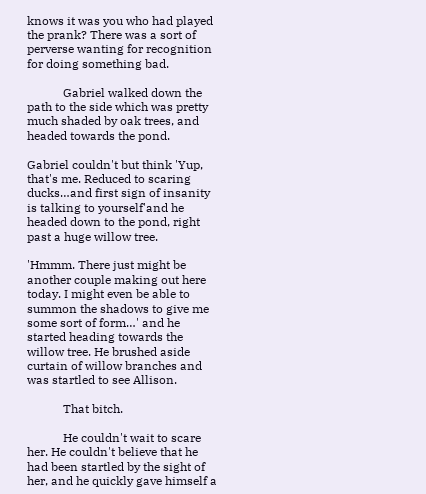knows it was you who had played the prank? There was a sort of perverse wanting for recognition for doing something bad.

            Gabriel walked down the path to the side which was pretty much shaded by oak trees, and headed towards the pond.

Gabriel couldn't but think 'Yup, that's me. Reduced to scaring ducks…and first sign of insanity is talking to yourself'and he headed down to the pond, right past a huge willow tree.

'Hmmm. There just might be another couple making out here today. I might even be able to summon the shadows to give me some sort of form…' and he started heading towards the willow tree. He brushed aside curtain of willow branches and was startled to see Allison.

            That bitch.

            He couldn't wait to scare her. He couldn't believe that he had been startled by the sight of her, and he quickly gave himself a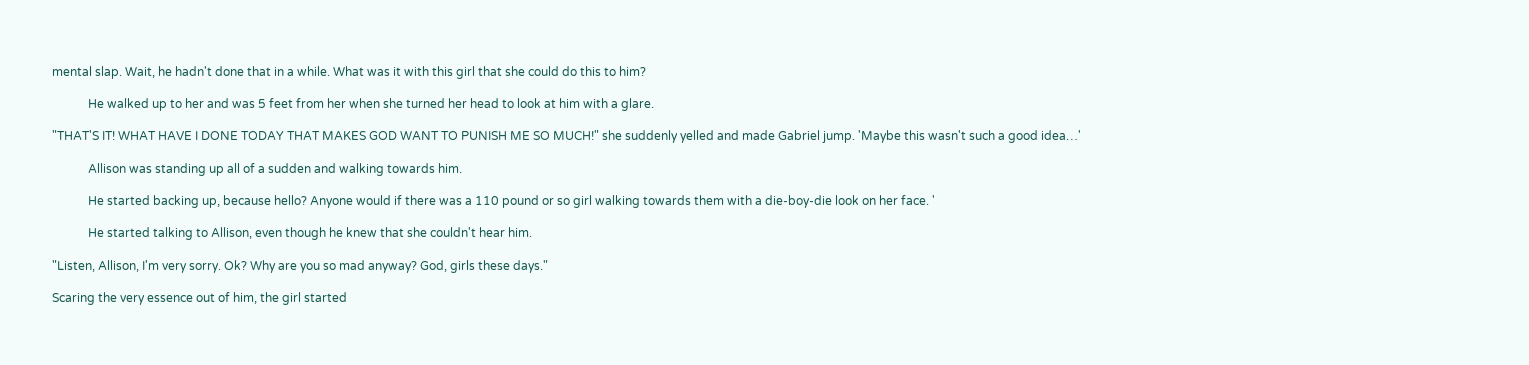mental slap. Wait, he hadn't done that in a while. What was it with this girl that she could do this to him?

            He walked up to her and was 5 feet from her when she turned her head to look at him with a glare.

"THAT'S IT! WHAT HAVE I DONE TODAY THAT MAKES GOD WANT TO PUNISH ME SO MUCH!" she suddenly yelled and made Gabriel jump. 'Maybe this wasn't such a good idea…'

            Allison was standing up all of a sudden and walking towards him.

            He started backing up, because hello? Anyone would if there was a 110 pound or so girl walking towards them with a die-boy-die look on her face. '

            He started talking to Allison, even though he knew that she couldn't hear him.

"Listen, Allison, I'm very sorry. Ok? Why are you so mad anyway? God, girls these days."

Scaring the very essence out of him, the girl started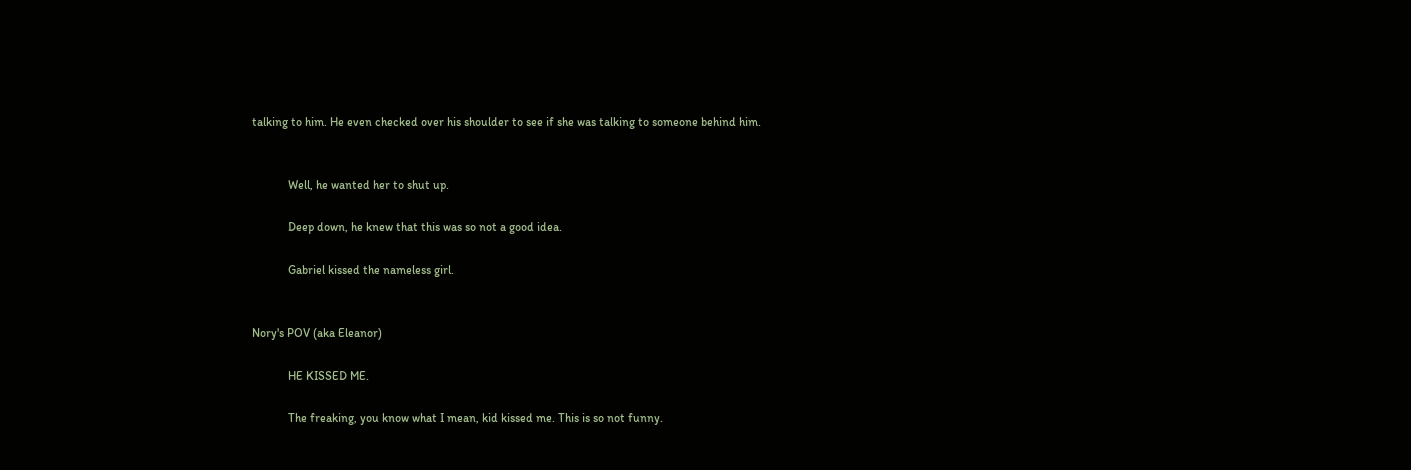talking to him. He even checked over his shoulder to see if she was talking to someone behind him.


            Well, he wanted her to shut up.

            Deep down, he knew that this was so not a good idea.

            Gabriel kissed the nameless girl.


Nory's POV (aka Eleanor)

            HE KISSED ME.

            The freaking, you know what I mean, kid kissed me. This is so not funny.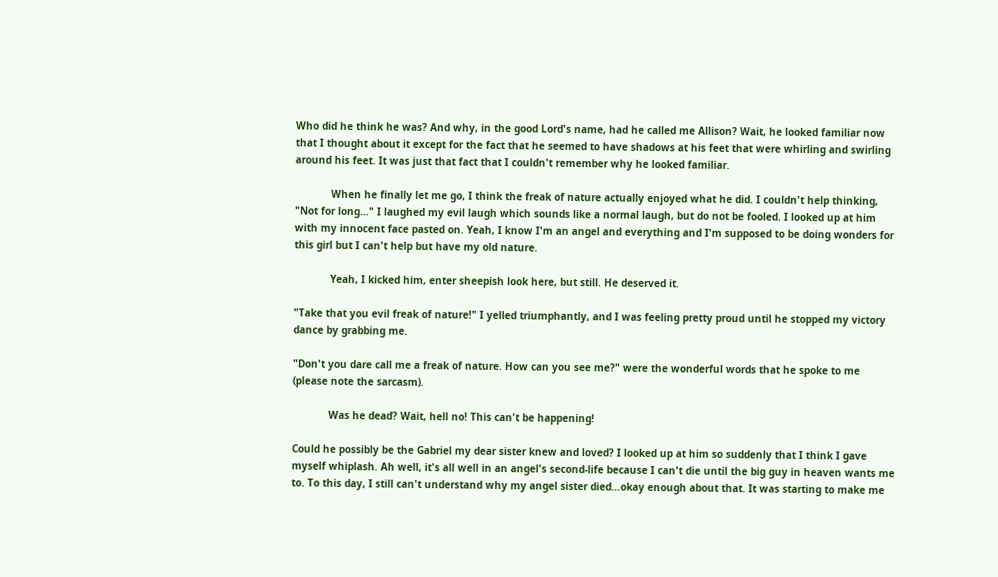Who did he think he was? And why, in the good Lord's name, had he called me Allison? Wait, he looked familiar now that I thought about it except for the fact that he seemed to have shadows at his feet that were whirling and swirling around his feet. It was just that fact that I couldn't remember why he looked familiar.

            When he finally let me go, I think the freak of nature actually enjoyed what he did. I couldn't help thinking, "Not for long…" I laughed my evil laugh which sounds like a normal laugh, but do not be fooled. I looked up at him with my innocent face pasted on. Yeah, I know I'm an angel and everything and I'm supposed to be doing wonders for this girl but I can't help but have my old nature.

            Yeah, I kicked him, enter sheepish look here, but still. He deserved it.

"Take that you evil freak of nature!" I yelled triumphantly, and I was feeling pretty proud until he stopped my victory dance by grabbing me.

"Don't you dare call me a freak of nature. How can you see me?" were the wonderful words that he spoke to me (please note the sarcasm).

            Was he dead? Wait, hell no! This can't be happening!

Could he possibly be the Gabriel my dear sister knew and loved? I looked up at him so suddenly that I think I gave myself whiplash. Ah well, it's all well in an angel's second-life because I can't die until the big guy in heaven wants me to. To this day, I still can't understand why my angel sister died…okay enough about that. It was starting to make me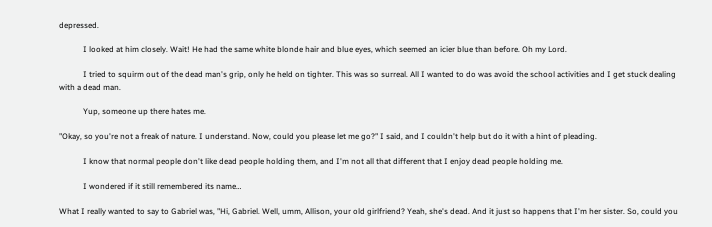depressed.

            I looked at him closely. Wait! He had the same white blonde hair and blue eyes, which seemed an icier blue than before. Oh my Lord.

            I tried to squirm out of the dead man's grip, only he held on tighter. This was so surreal. All I wanted to do was avoid the school activities and I get stuck dealing with a dead man.

            Yup, someone up there hates me.

"Okay, so you're not a freak of nature. I understand. Now, could you please let me go?" I said, and I couldn't help but do it with a hint of pleading.

            I know that normal people don't like dead people holding them, and I'm not all that different that I enjoy dead people holding me.

            I wondered if it still remembered its name…

What I really wanted to say to Gabriel was, "Hi, Gabriel. Well, umm, Allison, your old girlfriend? Yeah, she's dead. And it just so happens that I'm her sister. So, could you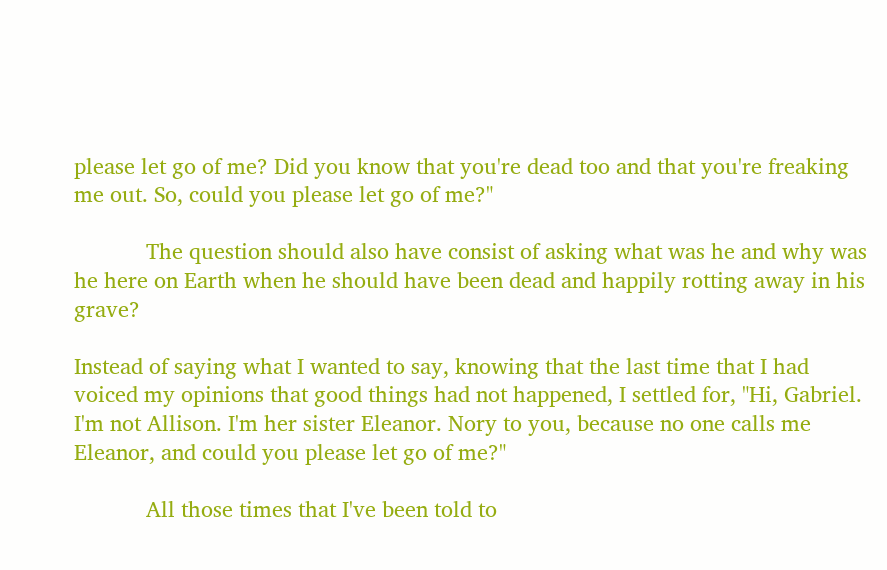please let go of me? Did you know that you're dead too and that you're freaking me out. So, could you please let go of me?"

            The question should also have consist of asking what was he and why was he here on Earth when he should have been dead and happily rotting away in his grave?

Instead of saying what I wanted to say, knowing that the last time that I had voiced my opinions that good things had not happened, I settled for, "Hi, Gabriel. I'm not Allison. I'm her sister Eleanor. Nory to you, because no one calls me Eleanor, and could you please let go of me?"

            All those times that I've been told to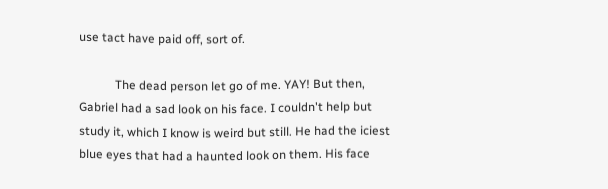use tact have paid off, sort of.

            The dead person let go of me. YAY! But then, Gabriel had a sad look on his face. I couldn't help but study it, which I know is weird but still. He had the iciest blue eyes that had a haunted look on them. His face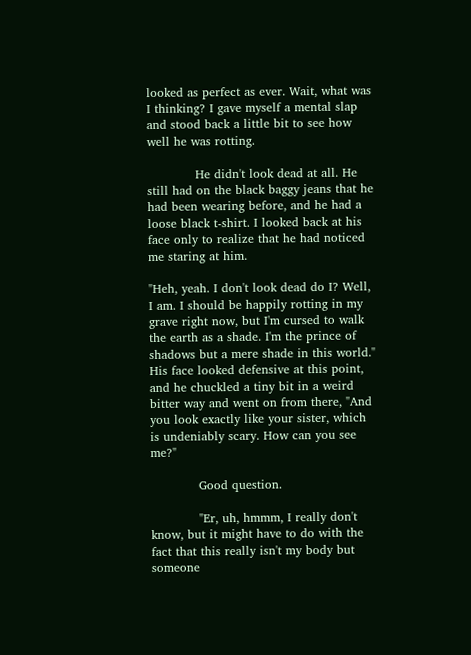looked as perfect as ever. Wait, what was I thinking? I gave myself a mental slap and stood back a little bit to see how well he was rotting.

            He didn't look dead at all. He still had on the black baggy jeans that he had been wearing before, and he had a loose black t-shirt. I looked back at his face only to realize that he had noticed me staring at him.

"Heh, yeah. I don't look dead do I? Well, I am. I should be happily rotting in my grave right now, but I'm cursed to walk the earth as a shade. I'm the prince of shadows but a mere shade in this world." His face looked defensive at this point, and he chuckled a tiny bit in a weird bitter way and went on from there, "And you look exactly like your sister, which is undeniably scary. How can you see me?"

            Good question.

            "Er, uh, hmmm, I really don't know, but it might have to do with the fact that this really isn't my body but someone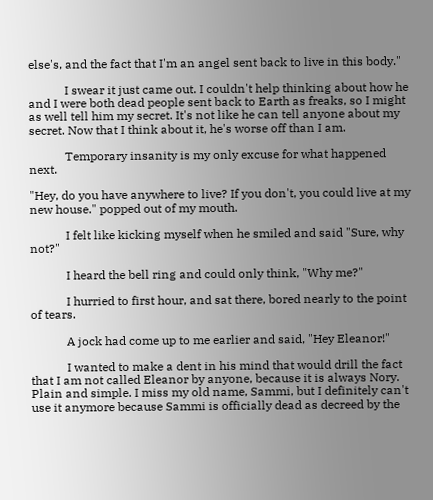else's, and the fact that I'm an angel sent back to live in this body."

            I swear it just came out. I couldn't help thinking about how he and I were both dead people sent back to Earth as freaks, so I might as well tell him my secret. It's not like he can tell anyone about my secret. Now that I think about it, he's worse off than I am.

            Temporary insanity is my only excuse for what happened next.

"Hey, do you have anywhere to live? If you don't, you could live at my new house." popped out of my mouth.

            I felt like kicking myself when he smiled and said "Sure, why not?"

            I heard the bell ring and could only think, "Why me?"

            I hurried to first hour, and sat there, bored nearly to the point of tears.

            A jock had come up to me earlier and said, "Hey Eleanor!"

            I wanted to make a dent in his mind that would drill the fact that I am not called Eleanor by anyone, because it is always Nory. Plain and simple. I miss my old name, Sammi, but I definitely can't use it anymore because Sammi is officially dead as decreed by the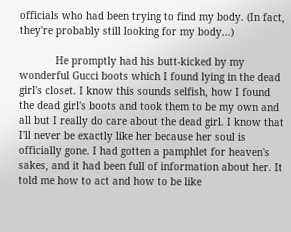officials who had been trying to find my body. (In fact, they're probably still looking for my body…)

            He promptly had his butt-kicked by my wonderful Gucci boots which I found lying in the dead girl's closet. I know this sounds selfish, how I found the dead girl's boots and took them to be my own and all but I really do care about the dead girl. I know that I'll never be exactly like her because her soul is officially gone. I had gotten a pamphlet for heaven's sakes, and it had been full of information about her. It told me how to act and how to be like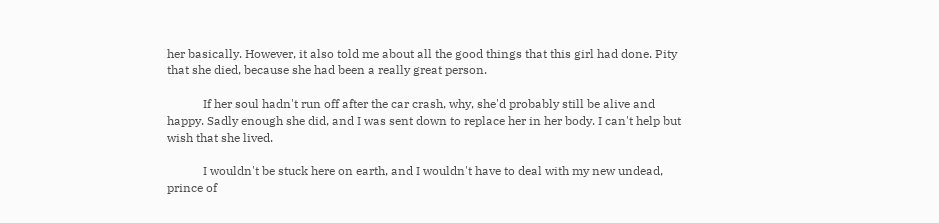her basically. However, it also told me about all the good things that this girl had done. Pity that she died, because she had been a really great person.

            If her soul hadn't run off after the car crash, why, she'd probably still be alive and happy. Sadly enough she did, and I was sent down to replace her in her body. I can't help but wish that she lived.

            I wouldn't be stuck here on earth, and I wouldn't have to deal with my new undead, prince of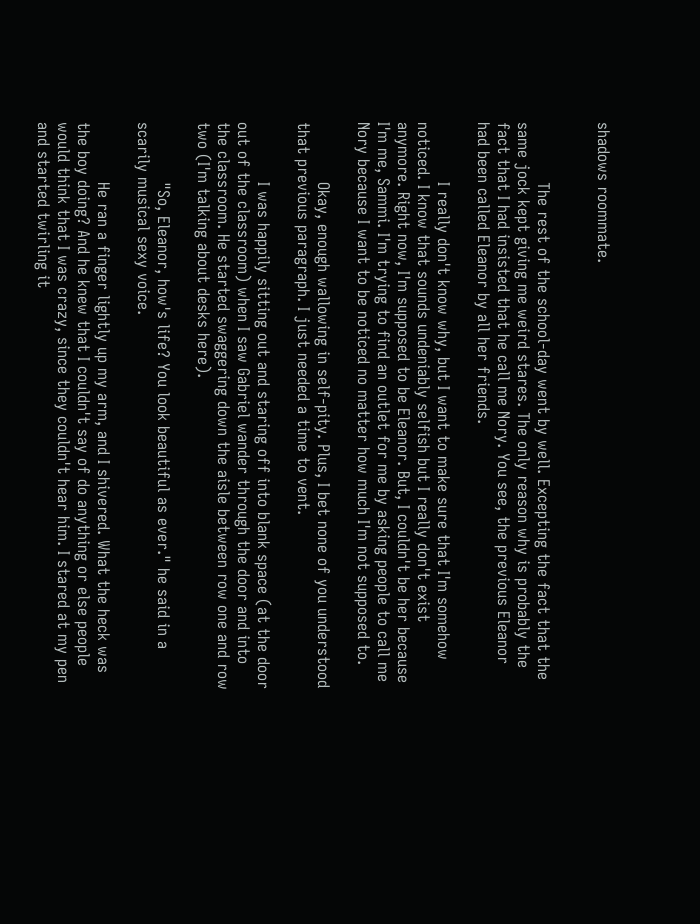shadows roommate.


            The rest of the school-day went by well. Excepting the fact that the same jock kept giving me weird stares. The only reason why is probably the fact that I had insisted that he call me Nory. You see, the previous Eleanor had been called Eleanor by all her friends.

            I really don't know why, but I want to make sure that I'm somehow noticed. I know that sounds undeniably selfish but I really don't exist anymore. Right now, I'm supposed to be Eleanor. But, I couldn't be her because I'm me, Sammi. I'm trying to find an outlet for me by asking people to call me Nory because I want to be noticed no matter how much I'm not supposed to.

            Okay, enough wallowing in self-pity. Plus, I bet none of you understood that previous paragraph. I just needed a time to vent.

            I was happily sitting out and staring off into blank space (at the door out of the classroom) when I saw Gabriel wander through the door and into the classroom. He started swaggering down the aisle between row one and row two (I'm talking about desks here).

            "So, Eleanor, how's life? You look beautiful as ever." he said in a scarily musical sexy voice.

            He ran a finger lightly up my arm, and I shivered. What the heck was the boy doing? And he knew that I couldn't say of do anything or else people would think that I was crazy, since they couldn't hear him. I stared at my pen and started twirling it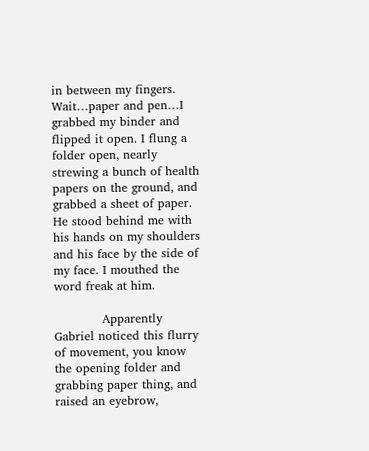in between my fingers. Wait…paper and pen…I grabbed my binder and flipped it open. I flung a folder open, nearly strewing a bunch of health papers on the ground, and grabbed a sheet of paper. He stood behind me with his hands on my shoulders and his face by the side of my face. I mouthed the word freak at him.

            Apparently Gabriel noticed this flurry of movement, you know the opening folder and grabbing paper thing, and raised an eyebrow,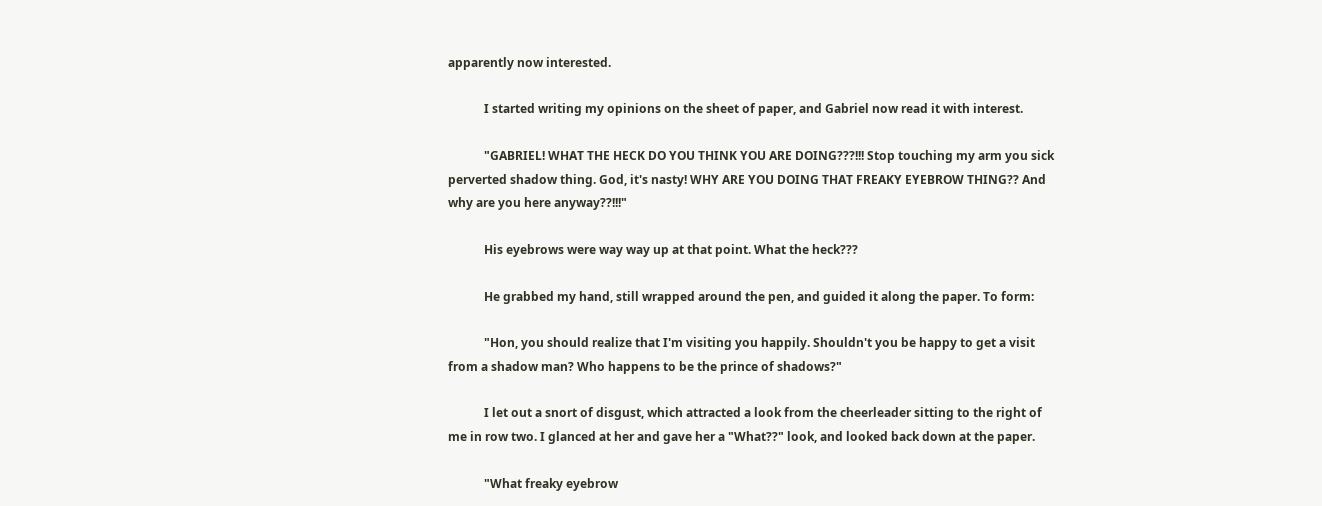apparently now interested.

            I started writing my opinions on the sheet of paper, and Gabriel now read it with interest.

            "GABRIEL! WHAT THE HECK DO YOU THINK YOU ARE DOING???!!! Stop touching my arm you sick perverted shadow thing. God, it's nasty! WHY ARE YOU DOING THAT FREAKY EYEBROW THING?? And why are you here anyway??!!!"

            His eyebrows were way way up at that point. What the heck???

            He grabbed my hand, still wrapped around the pen, and guided it along the paper. To form:

            "Hon, you should realize that I'm visiting you happily. Shouldn't you be happy to get a visit from a shadow man? Who happens to be the prince of shadows?"

            I let out a snort of disgust, which attracted a look from the cheerleader sitting to the right of me in row two. I glanced at her and gave her a "What??" look, and looked back down at the paper.

            "What freaky eyebrow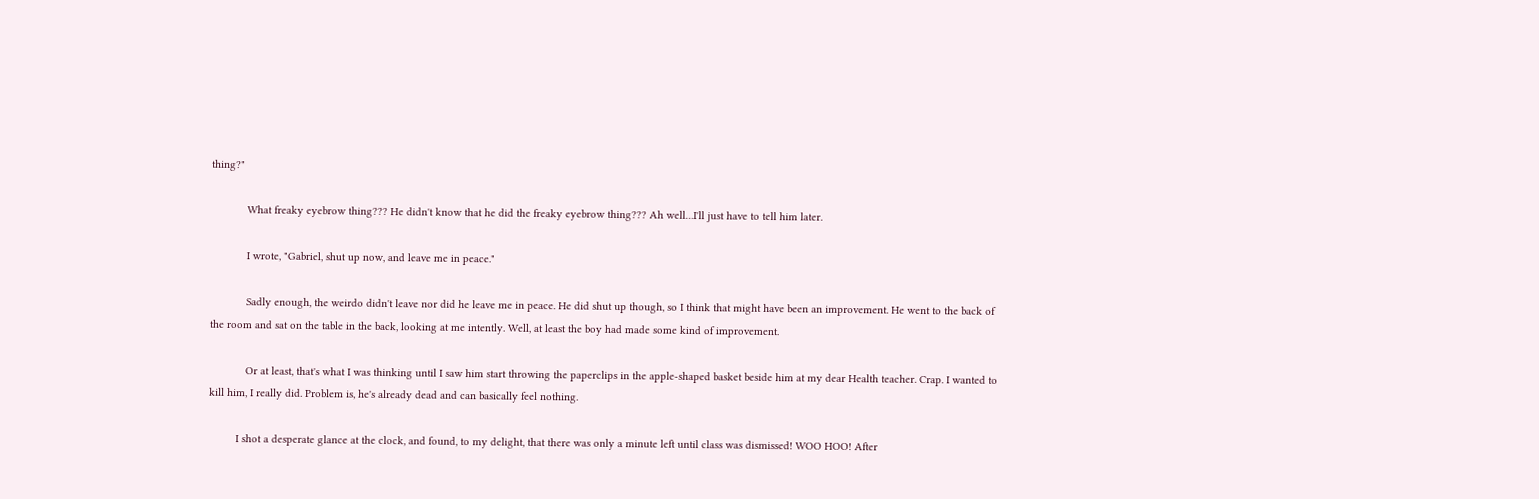thing?"

            What freaky eyebrow thing??? He didn't know that he did the freaky eyebrow thing??? Ah well…I'll just have to tell him later.

            I wrote, "Gabriel, shut up now, and leave me in peace."

            Sadly enough, the weirdo didn't leave nor did he leave me in peace. He did shut up though, so I think that might have been an improvement. He went to the back of the room and sat on the table in the back, looking at me intently. Well, at least the boy had made some kind of improvement.

            Or at least, that's what I was thinking until I saw him start throwing the paperclips in the apple-shaped basket beside him at my dear Health teacher. Crap. I wanted to kill him, I really did. Problem is, he's already dead and can basically feel nothing.

         I shot a desperate glance at the clock, and found, to my delight, that there was only a minute left until class was dismissed! WOO HOO! After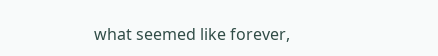what seemed like forever,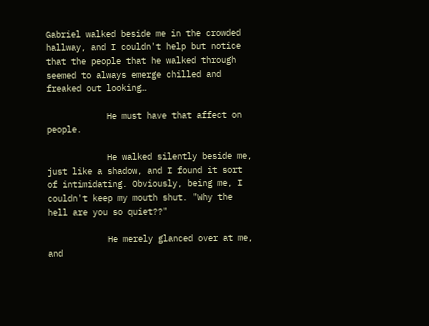Gabriel walked beside me in the crowded hallway, and I couldn't help but notice that the people that he walked through seemed to always emerge chilled and freaked out looking…

            He must have that affect on people.

            He walked silently beside me, just like a shadow, and I found it sort of intimidating. Obviously, being me, I couldn't keep my mouth shut. "Why the hell are you so quiet??"

            He merely glanced over at me, and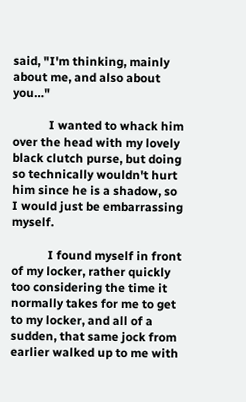said, "I'm thinking, mainly about me, and also about you…"

            I wanted to whack him over the head with my lovely black clutch purse, but doing so technically wouldn't hurt him since he is a shadow, so I would just be embarrassing myself.

            I found myself in front of my locker, rather quickly too considering the time it normally takes for me to get to my locker, and all of a sudden, that same jock from earlier walked up to me with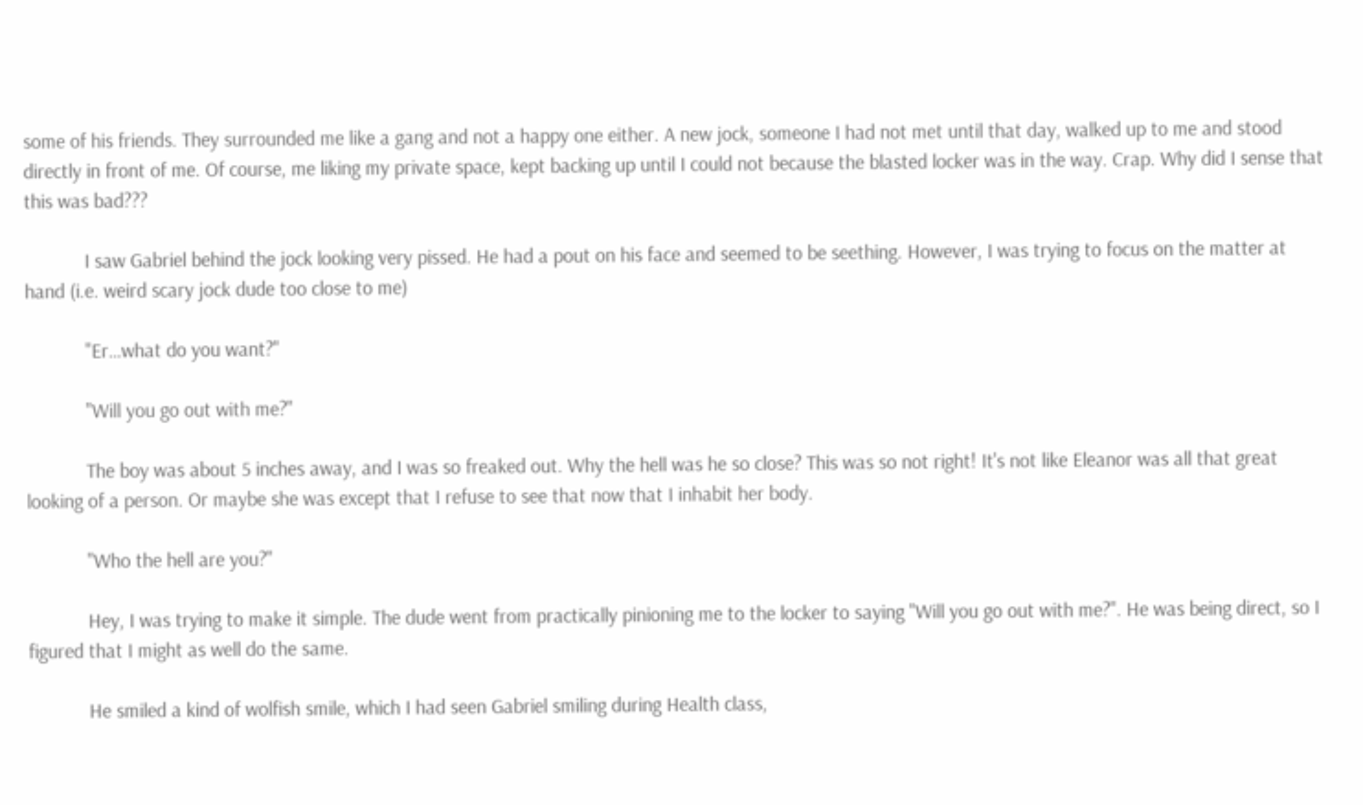some of his friends. They surrounded me like a gang and not a happy one either. A new jock, someone I had not met until that day, walked up to me and stood directly in front of me. Of course, me liking my private space, kept backing up until I could not because the blasted locker was in the way. Crap. Why did I sense that this was bad???

            I saw Gabriel behind the jock looking very pissed. He had a pout on his face and seemed to be seething. However, I was trying to focus on the matter at hand (i.e. weird scary jock dude too close to me)

            "Er…what do you want?"

            "Will you go out with me?"

            The boy was about 5 inches away, and I was so freaked out. Why the hell was he so close? This was so not right! It's not like Eleanor was all that great looking of a person. Or maybe she was except that I refuse to see that now that I inhabit her body.

            "Who the hell are you?"

            Hey, I was trying to make it simple. The dude went from practically pinioning me to the locker to saying "Will you go out with me?". He was being direct, so I figured that I might as well do the same.

            He smiled a kind of wolfish smile, which I had seen Gabriel smiling during Health class,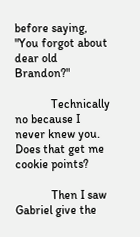before saying, "You forgot about dear old Brandon?"

            Technically no because I never knew you. Does that get me cookie points?

            Then I saw Gabriel give the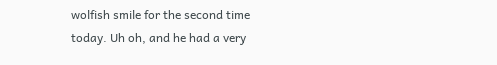wolfish smile for the second time today. Uh oh, and he had a very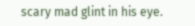scary mad glint in his eye.